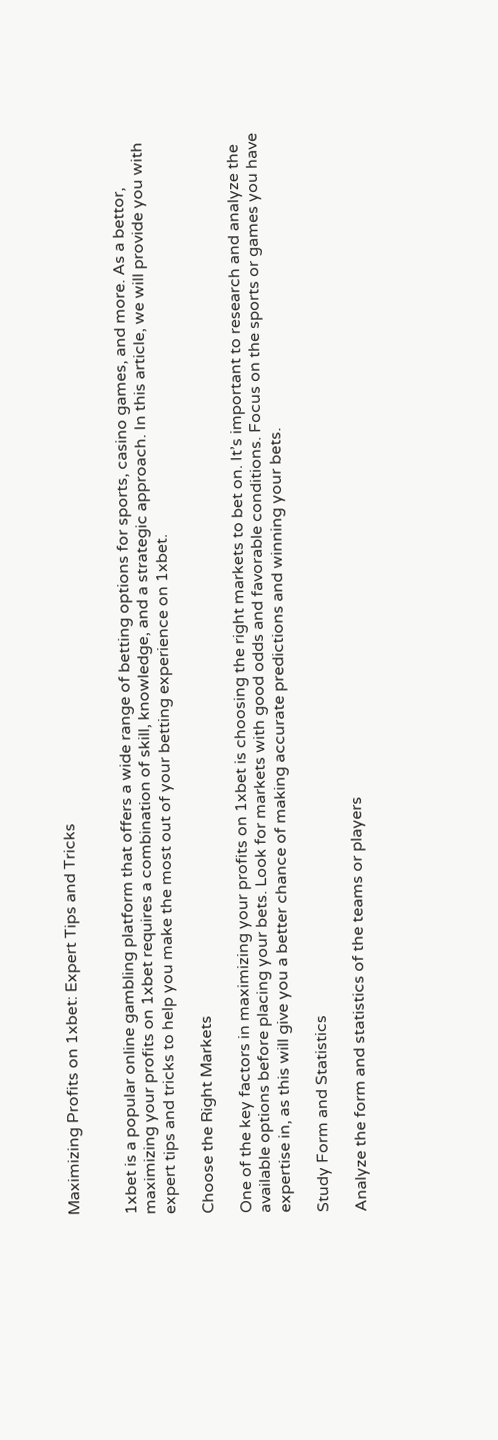Maximizing Profits on 1xbet: Expert Tips and Tricks


1xbet is a popular online gambling platform that offers a wide range of betting options for sports, casino games, and more. As a bettor, maximizing your profits on 1xbet requires a combination of skill, knowledge, and a strategic approach. In this article, we will provide you with expert tips and tricks to help you make the most out of your betting experience on 1xbet.

Choose the Right Markets

One of the key factors in maximizing your profits on 1xbet is choosing the right markets to bet on. It’s important to research and analyze the available options before placing your bets. Look for markets with good odds and favorable conditions. Focus on the sports or games you have expertise in, as this will give you a better chance of making accurate predictions and winning your bets.

Study Form and Statistics

Analyze the form and statistics of the teams or players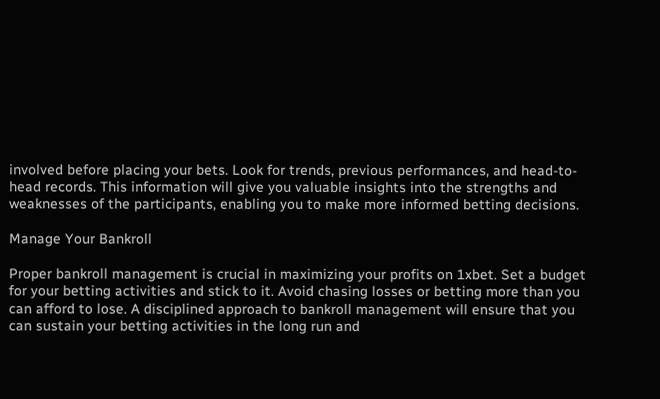involved before placing your bets. Look for trends, previous performances, and head-to-head records. This information will give you valuable insights into the strengths and weaknesses of the participants, enabling you to make more informed betting decisions.

Manage Your Bankroll

Proper bankroll management is crucial in maximizing your profits on 1xbet. Set a budget for your betting activities and stick to it. Avoid chasing losses or betting more than you can afford to lose. A disciplined approach to bankroll management will ensure that you can sustain your betting activities in the long run and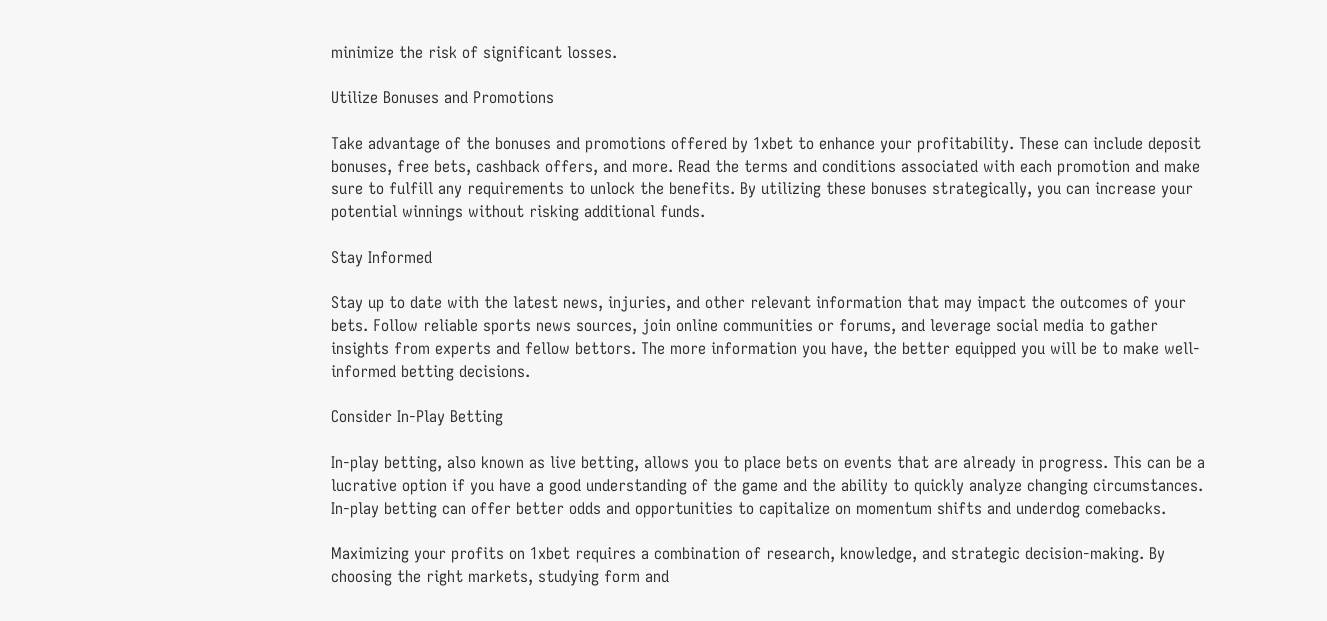minimize the risk of significant losses.

Utilize Bonuses and Promotions

Take advantage of the bonuses and promotions offered by 1xbet to enhance your profitability. These can include deposit bonuses, free bets, cashback offers, and more. Read the terms and conditions associated with each promotion and make sure to fulfill any requirements to unlock the benefits. By utilizing these bonuses strategically, you can increase your potential winnings without risking additional funds.

Stay Informed

Stay up to date with the latest news, injuries, and other relevant information that may impact the outcomes of your bets. Follow reliable sports news sources, join online communities or forums, and leverage social media to gather insights from experts and fellow bettors. The more information you have, the better equipped you will be to make well-informed betting decisions.

Consider In-Play Betting

In-play betting, also known as live betting, allows you to place bets on events that are already in progress. This can be a lucrative option if you have a good understanding of the game and the ability to quickly analyze changing circumstances. In-play betting can offer better odds and opportunities to capitalize on momentum shifts and underdog comebacks.

Maximizing your profits on 1xbet requires a combination of research, knowledge, and strategic decision-making. By choosing the right markets, studying form and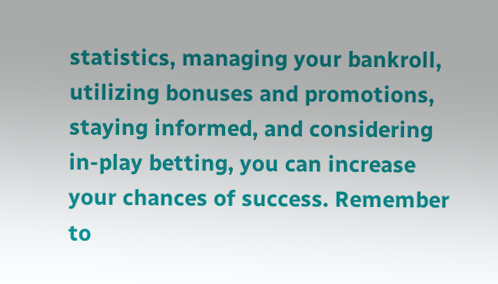statistics, managing your bankroll, utilizing bonuses and promotions, staying informed, and considering in-play betting, you can increase your chances of success. Remember to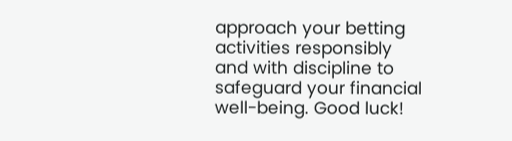approach your betting activities responsibly and with discipline to safeguard your financial well-being. Good luck!